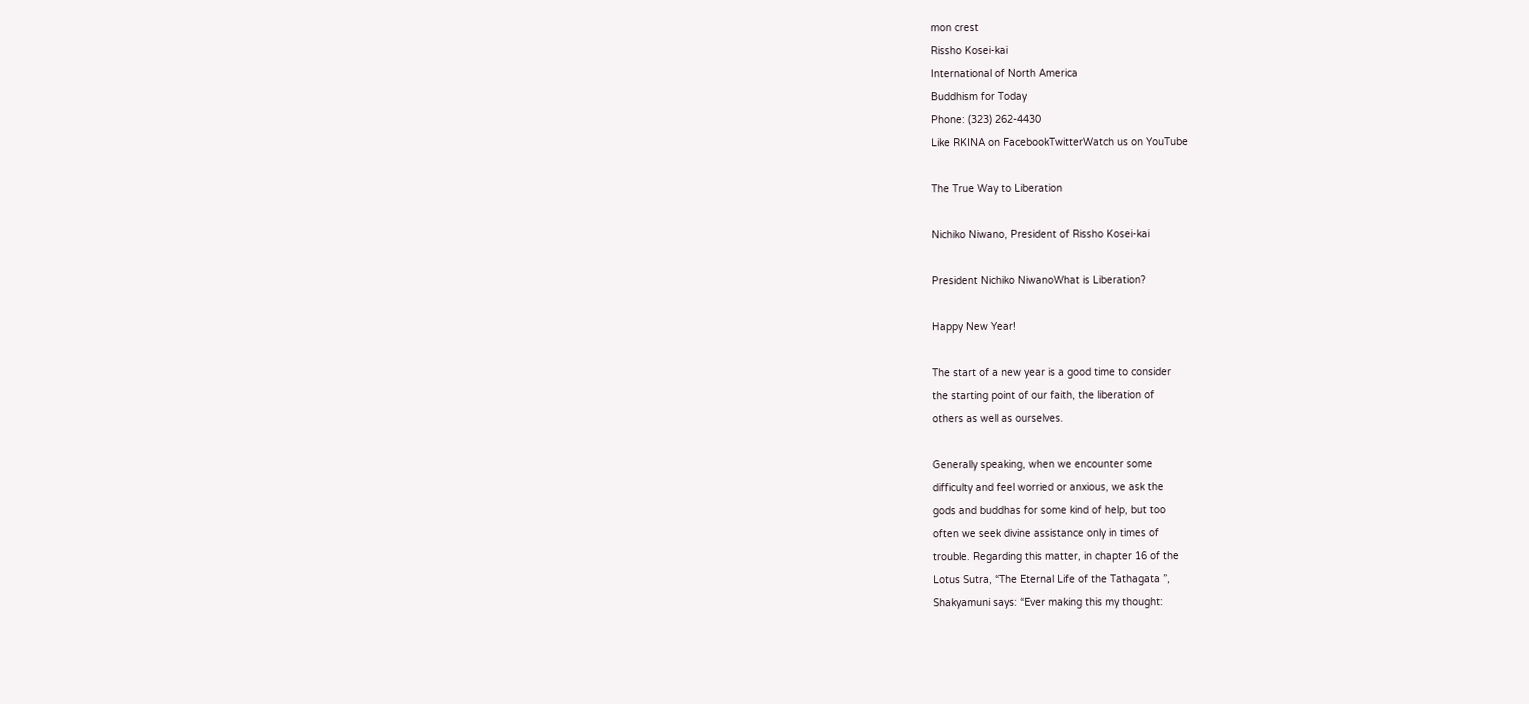mon crest
Rissho Kosei-kai
International of North America
Buddhism for Today
Phone: (323) 262-4430
Like RKINA on FacebookTwitterWatch us on YouTube

The True Way to Liberation

Nichiko Niwano, President of Rissho Kosei-kai

President Nichiko NiwanoWhat is Liberation?

Happy New Year!

The start of a new year is a good time to consider
the starting point of our faith, the liberation of
others as well as ourselves.

Generally speaking, when we encounter some
difficulty and feel worried or anxious, we ask the
gods and buddhas for some kind of help, but too
often we seek divine assistance only in times of
trouble. Regarding this matter, in chapter 16 of the
Lotus Sutra, “The Eternal Life of the Tathagata ”,
Shakyamuni says: “Ever making this my thought: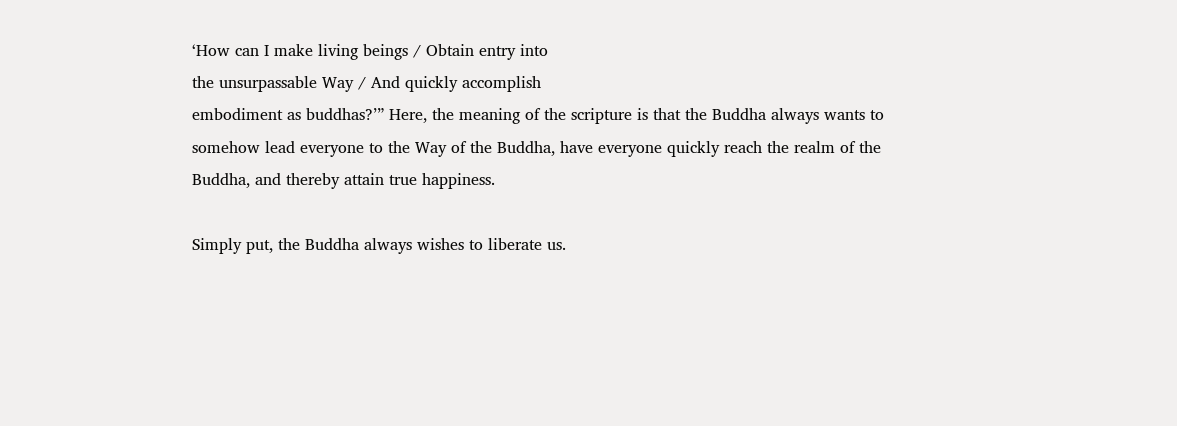‘How can I make living beings / Obtain entry into
the unsurpassable Way / And quickly accomplish
embodiment as buddhas?’” Here, the meaning of the scripture is that the Buddha always wants to somehow lead everyone to the Way of the Buddha, have everyone quickly reach the realm of the Buddha, and thereby attain true happiness.

Simply put, the Buddha always wishes to liberate us.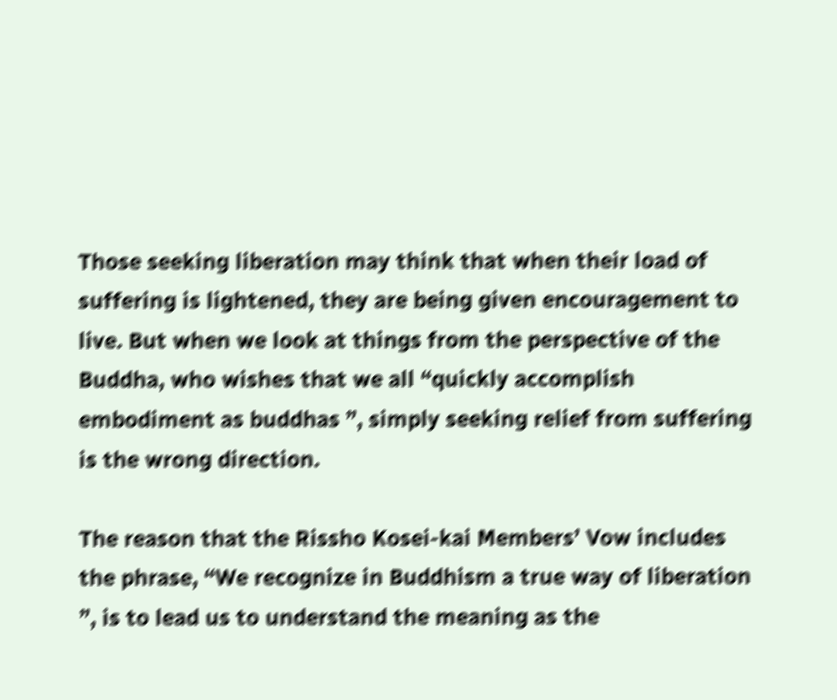Those seeking liberation may think that when their load of suffering is lightened, they are being given encouragement to live. But when we look at things from the perspective of the Buddha, who wishes that we all “quickly accomplish embodiment as buddhas ”, simply seeking relief from suffering is the wrong direction.

The reason that the Rissho Kosei-kai Members’ Vow includes the phrase, “We recognize in Buddhism a true way of liberation ”, is to lead us to understand the meaning as the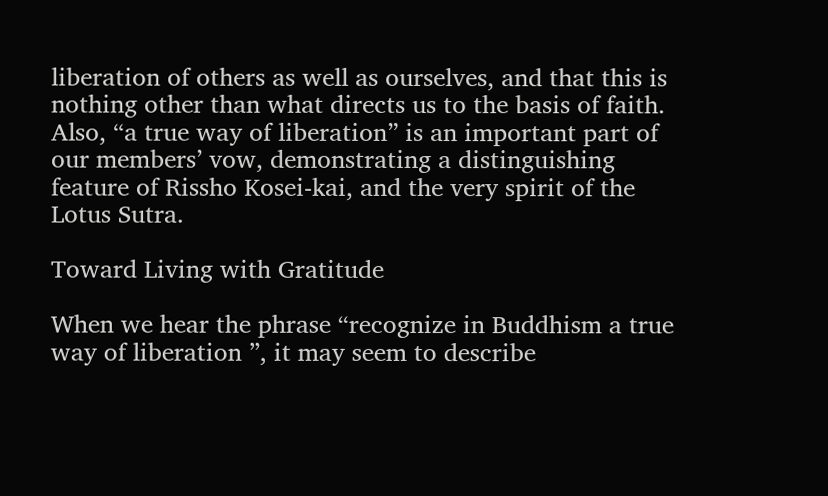liberation of others as well as ourselves, and that this is nothing other than what directs us to the basis of faith. Also, “a true way of liberation” is an important part of our members’ vow, demonstrating a distinguishing feature of Rissho Kosei-kai, and the very spirit of the Lotus Sutra.

Toward Living with Gratitude

When we hear the phrase “recognize in Buddhism a true way of liberation ”, it may seem to describe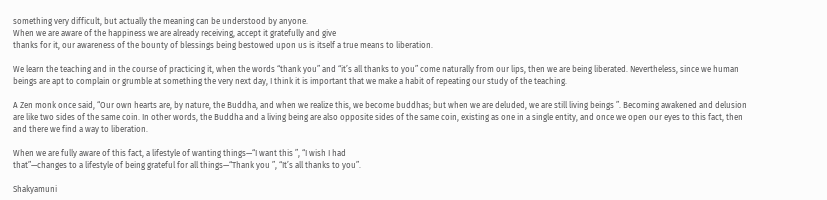something very difficult, but actually the meaning can be understood by anyone.
When we are aware of the happiness we are already receiving, accept it gratefully and give
thanks for it, our awareness of the bounty of blessings being bestowed upon us is itself a true means to liberation.

We learn the teaching and in the course of practicing it, when the words “thank you” and “it’s all thanks to you” come naturally from our lips, then we are being liberated. Nevertheless, since we human beings are apt to complain or grumble at something the very next day, I think it is important that we make a habit of repeating our study of the teaching.

A Zen monk once said, “Our own hearts are, by nature, the Buddha, and when we realize this, we become buddhas; but when we are deluded, we are still living beings ”. Becoming awakened and delusion are like two sides of the same coin. In other words, the Buddha and a living being are also opposite sides of the same coin, existing as one in a single entity, and once we open our eyes to this fact, then and there we find a way to liberation.

When we are fully aware of this fact, a lifestyle of wanting things—“I want this ”, “I wish I had
that”—changes to a lifestyle of being grateful for all things—“Thank you ”, “It’s all thanks to you”.

Shakyamuni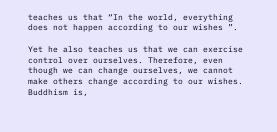teaches us that “In the world, everything does not happen according to our wishes ”.

Yet he also teaches us that we can exercise control over ourselves. Therefore, even though we can change ourselves, we cannot make others change according to our wishes. Buddhism is,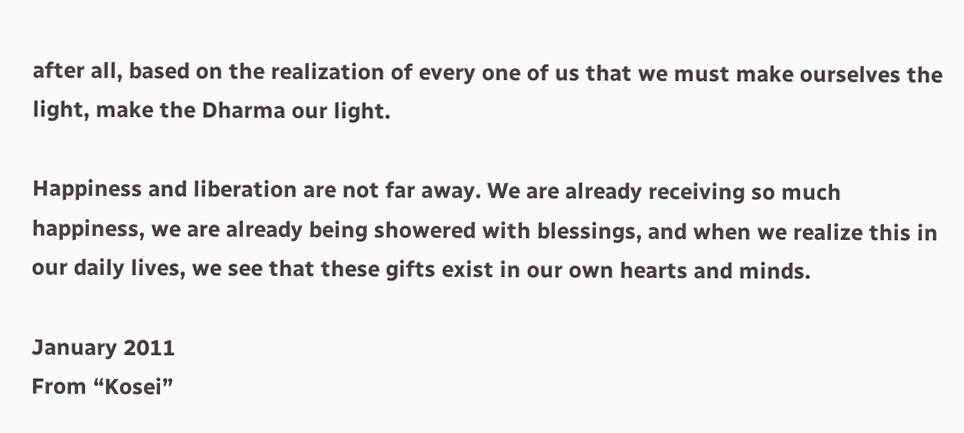after all, based on the realization of every one of us that we must make ourselves the light, make the Dharma our light.

Happiness and liberation are not far away. We are already receiving so much happiness, we are already being showered with blessings, and when we realize this in our daily lives, we see that these gifts exist in our own hearts and minds.

January 2011
From “Kosei”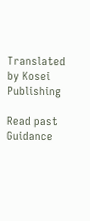Translated by Kosei Publishing

Read past Guidance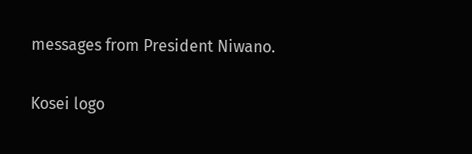messages from President Niwano.

Kosei logo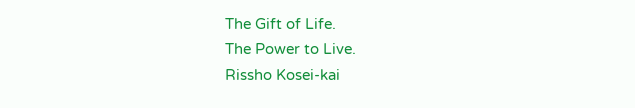The Gift of Life.
The Power to Live.
Rissho Kosei-kai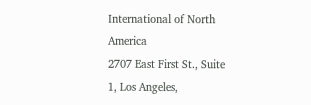International of North America
2707 East First St., Suite 1, Los Angeles,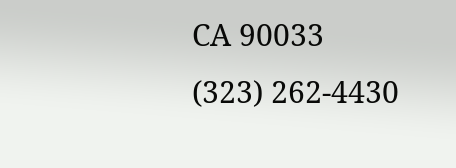CA 90033
(323) 262-4430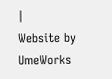|
Website by UmeWorks